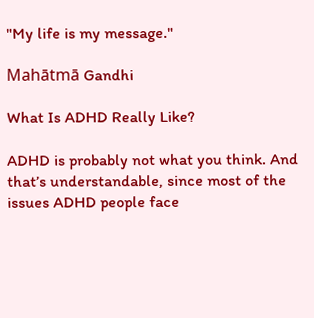"My life is my message."

Mahātmā Gandhi

What Is ADHD Really Like?

ADHD is probably not what you think. And that’s understandable, since most of the issues ADHD people face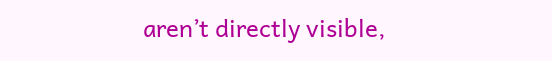aren’t directly visible,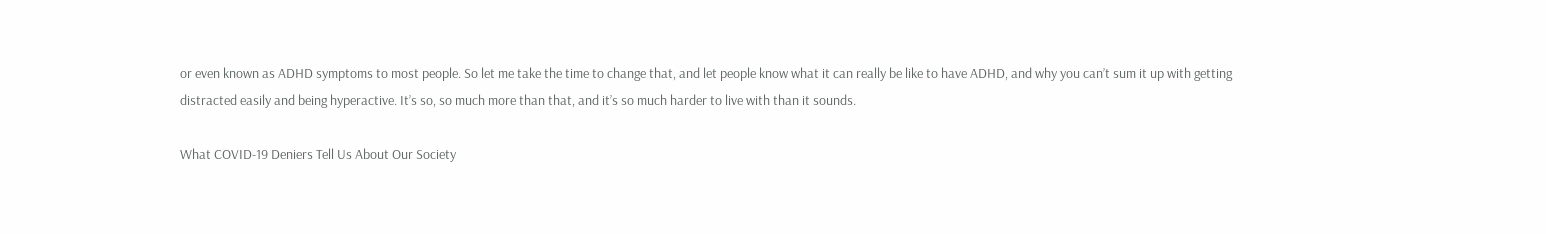or even known as ADHD symptoms to most people. So let me take the time to change that, and let people know what it can really be like to have ADHD, and why you can’t sum it up with getting distracted easily and being hyperactive. It’s so, so much more than that, and it’s so much harder to live with than it sounds.

What COVID-19 Deniers Tell Us About Our Society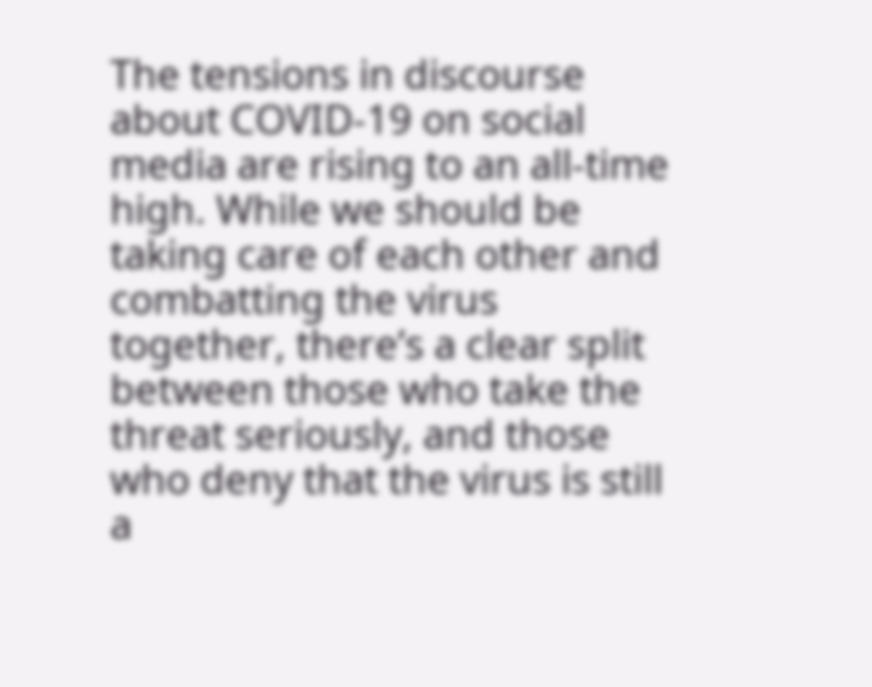The tensions in discourse about COVID-19 on social media are rising to an all-time high. While we should be taking care of each other and combatting the virus together, there’s a clear split between those who take the threat seriously, and those who deny that the virus is still a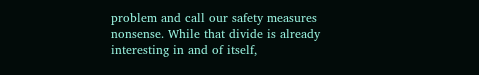problem and call our safety measures nonsense. While that divide is already interesting in and of itself,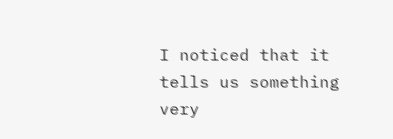I noticed that it tells us something very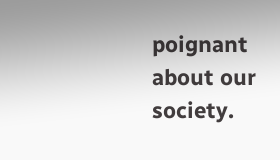poignant about our society.